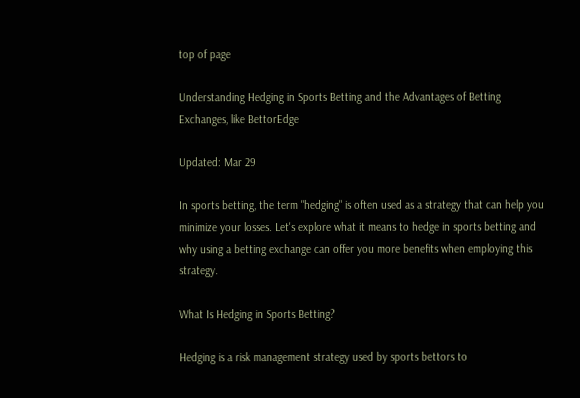top of page

Understanding Hedging in Sports Betting and the Advantages of Betting Exchanges, like BettorEdge

Updated: Mar 29

In sports betting, the term "hedging" is often used as a strategy that can help you minimize your losses. Let's explore what it means to hedge in sports betting and why using a betting exchange can offer you more benefits when employing this strategy.

What Is Hedging in Sports Betting?

Hedging is a risk management strategy used by sports bettors to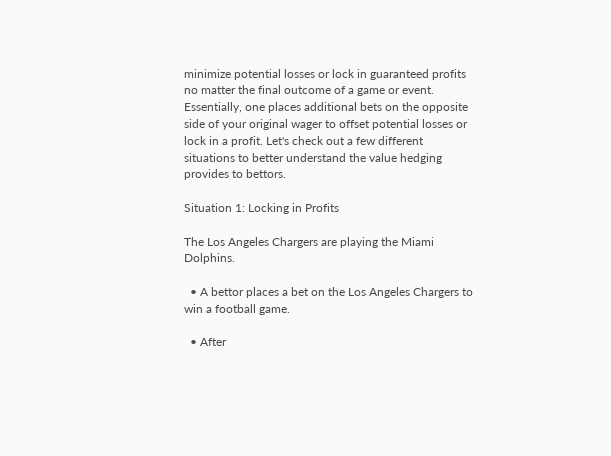minimize potential losses or lock in guaranteed profits no matter the final outcome of a game or event. Essentially, one places additional bets on the opposite side of your original wager to offset potential losses or lock in a profit. Let's check out a few different situations to better understand the value hedging provides to bettors.

Situation 1: Locking in Profits

The Los Angeles Chargers are playing the Miami Dolphins.

  • A bettor places a bet on the Los Angeles Chargers to win a football game.

  • After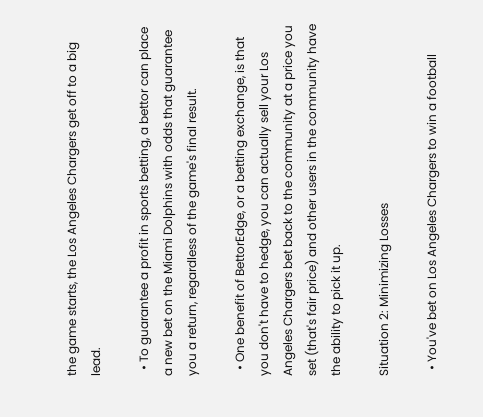the game starts, the Los Angeles Chargers get off to a big lead.

  • To guarantee a profit in sports betting, a bettor can place a new bet on the Miami Dolphins with odds that guarantee you a return, regardless of the game's final result.

  • One benefit of BettorEdge, or a betting exchange, is that you don't have to hedge, you can actually sell your Los Angeles Chargers bet back to the community at a price you set (that's fair price) and other users in the community have the ability to pick it up.

Situation 2: Minimizing Losses

  • You've bet on Los Angeles Chargers to win a football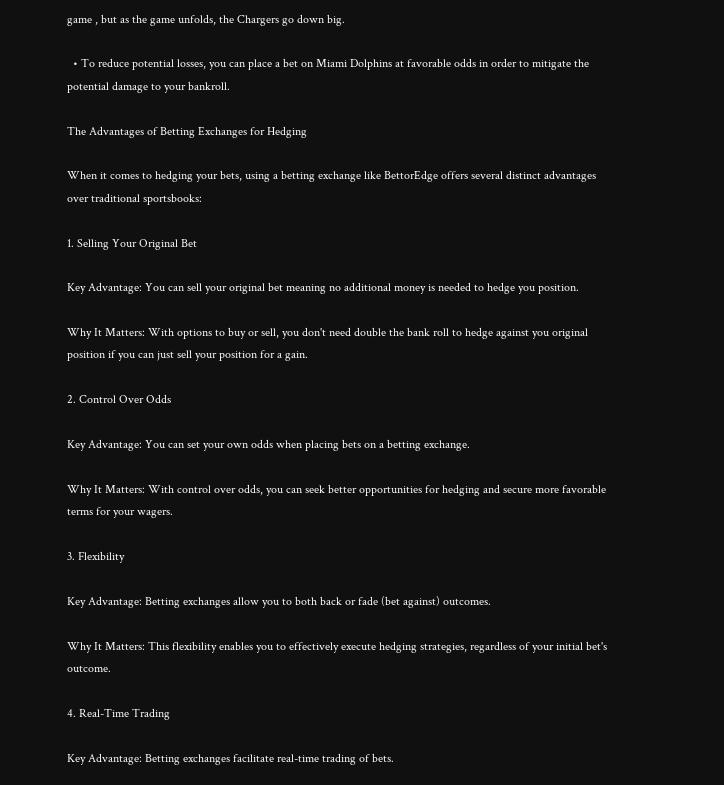game , but as the game unfolds, the Chargers go down big.

  • To reduce potential losses, you can place a bet on Miami Dolphins at favorable odds in order to mitigate the potential damage to your bankroll.

The Advantages of Betting Exchanges for Hedging

When it comes to hedging your bets, using a betting exchange like BettorEdge offers several distinct advantages over traditional sportsbooks:

1. Selling Your Original Bet

Key Advantage: You can sell your original bet meaning no additional money is needed to hedge you position.

Why It Matters: With options to buy or sell, you don't need double the bank roll to hedge against you original position if you can just sell your position for a gain.

2. Control Over Odds

Key Advantage: You can set your own odds when placing bets on a betting exchange.

Why It Matters: With control over odds, you can seek better opportunities for hedging and secure more favorable terms for your wagers.

3. Flexibility

Key Advantage: Betting exchanges allow you to both back or fade (bet against) outcomes.

Why It Matters: This flexibility enables you to effectively execute hedging strategies, regardless of your initial bet's outcome.

4. Real-Time Trading

Key Advantage: Betting exchanges facilitate real-time trading of bets.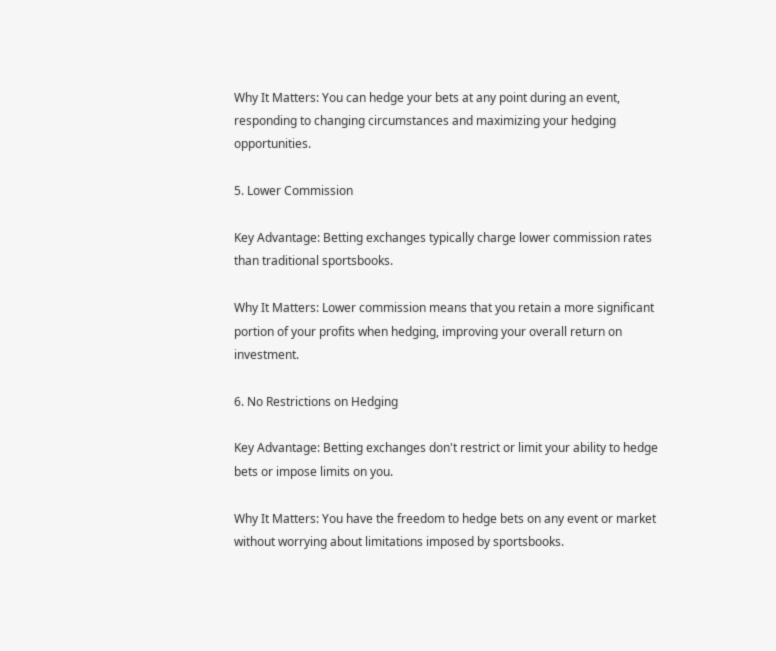Why It Matters: You can hedge your bets at any point during an event, responding to changing circumstances and maximizing your hedging opportunities.

5. Lower Commission

Key Advantage: Betting exchanges typically charge lower commission rates than traditional sportsbooks.

Why It Matters: Lower commission means that you retain a more significant portion of your profits when hedging, improving your overall return on investment.

6. No Restrictions on Hedging

Key Advantage: Betting exchanges don't restrict or limit your ability to hedge bets or impose limits on you.

Why It Matters: You have the freedom to hedge bets on any event or market without worrying about limitations imposed by sportsbooks.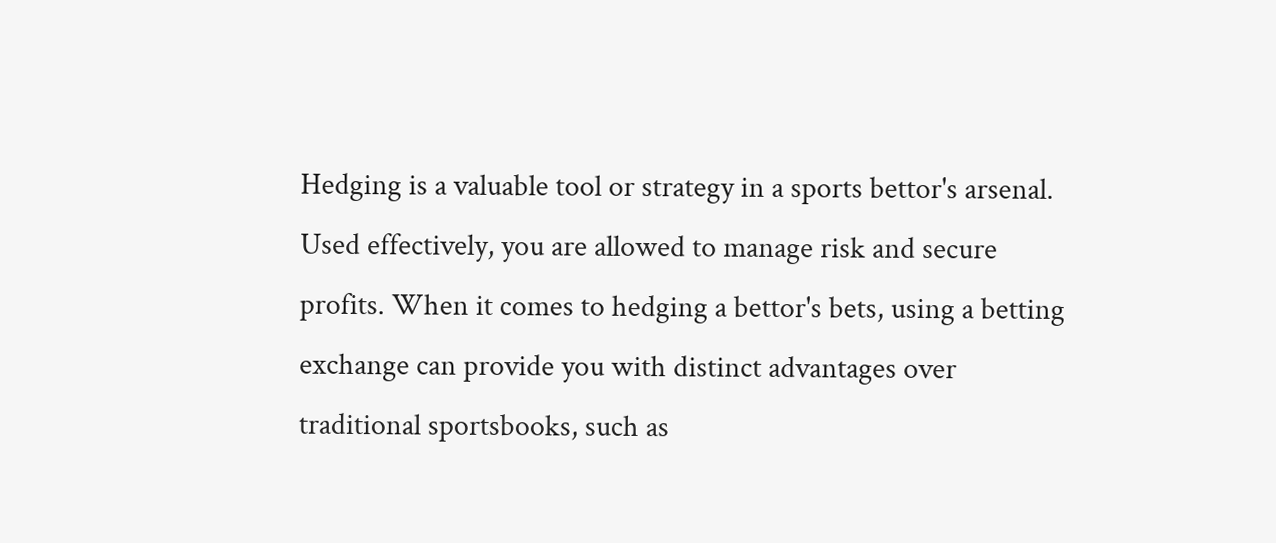Hedging is a valuable tool or strategy in a sports bettor's arsenal. Used effectively, you are allowed to manage risk and secure profits. When it comes to hedging a bettor's bets, using a betting exchange can provide you with distinct advantages over traditional sportsbooks, such as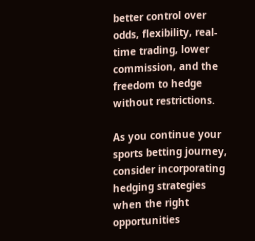better control over odds, flexibility, real-time trading, lower commission, and the freedom to hedge without restrictions.

As you continue your sports betting journey, consider incorporating hedging strategies when the right opportunities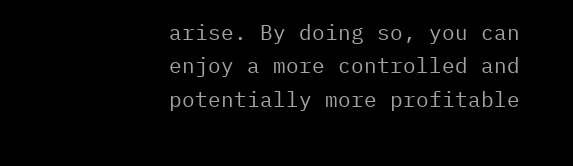arise. By doing so, you can enjoy a more controlled and potentially more profitable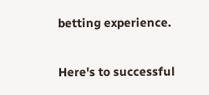betting experience.

Here's to successful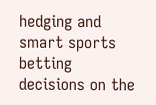hedging and smart sports betting decisions on the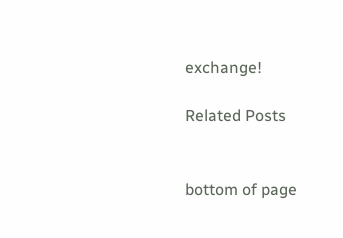exchange!

Related Posts


bottom of page